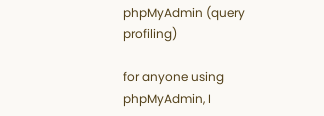phpMyAdmin (query profiling)

for anyone using phpMyAdmin, I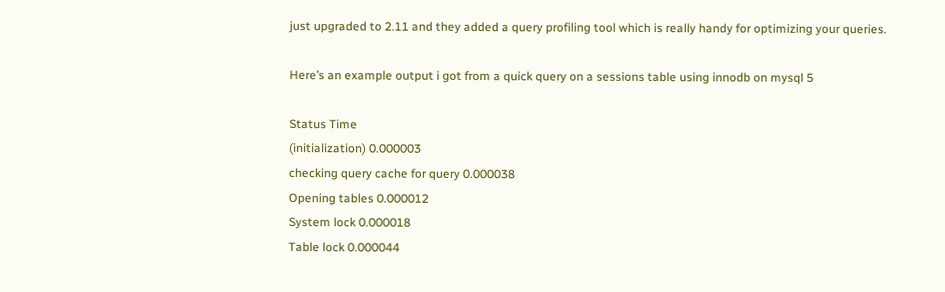just upgraded to 2.11 and they added a query profiling tool which is really handy for optimizing your queries.

Here’s an example output i got from a quick query on a sessions table using innodb on mysql 5

Status Time
(initialization) 0.000003
checking query cache for query 0.000038
Opening tables 0.000012
System lock 0.000018
Table lock 0.000044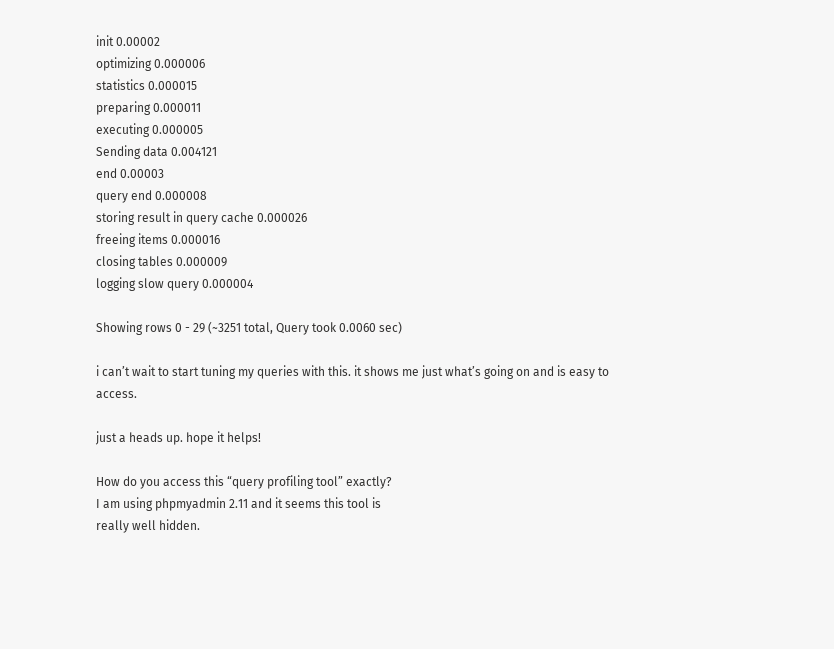init 0.00002
optimizing 0.000006
statistics 0.000015
preparing 0.000011
executing 0.000005
Sending data 0.004121
end 0.00003
query end 0.000008
storing result in query cache 0.000026
freeing items 0.000016
closing tables 0.000009
logging slow query 0.000004

Showing rows 0 - 29 (~3251 total, Query took 0.0060 sec)

i can’t wait to start tuning my queries with this. it shows me just what’s going on and is easy to access.

just a heads up. hope it helps!

How do you access this “query profiling tool” exactly?
I am using phpmyadmin 2.11 and it seems this tool is
really well hidden.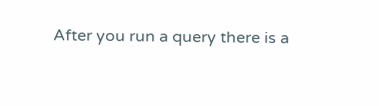After you run a query there is a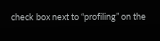check box next to “profiling” on the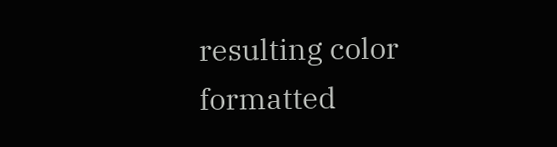resulting color formatted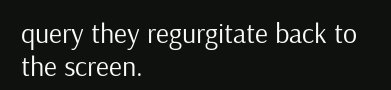query they regurgitate back to the screen.